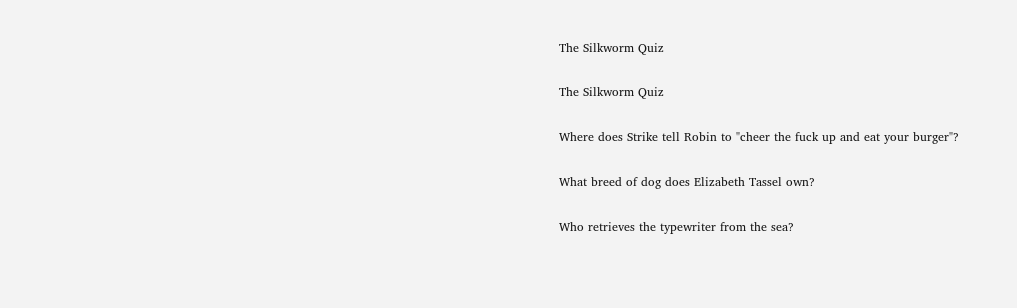The Silkworm Quiz

The Silkworm Quiz

Where does Strike tell Robin to "cheer the fuck up and eat your burger"?

What breed of dog does Elizabeth Tassel own?

Who retrieves the typewriter from the sea?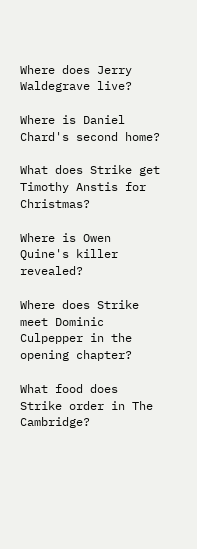Where does Jerry Waldegrave live?

Where is Daniel Chard's second home?

What does Strike get Timothy Anstis for Christmas?

Where is Owen Quine's killer revealed?

Where does Strike meet Dominic Culpepper in the opening chapter?

What food does Strike order in The Cambridge?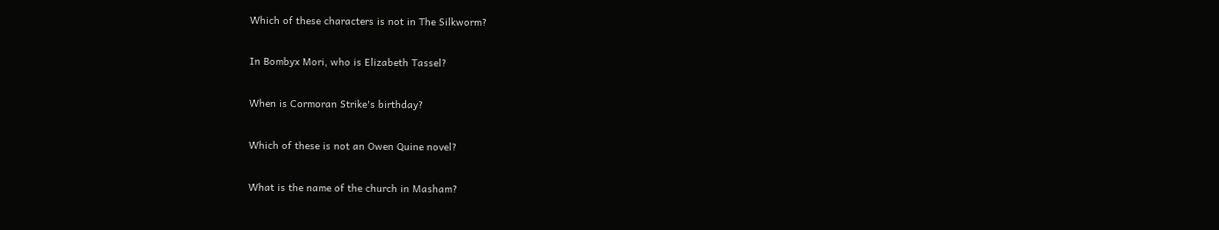Which of these characters is not in The Silkworm?

In Bombyx Mori, who is Elizabeth Tassel?

When is Cormoran Strike's birthday?

Which of these is not an Owen Quine novel?

What is the name of the church in Masham?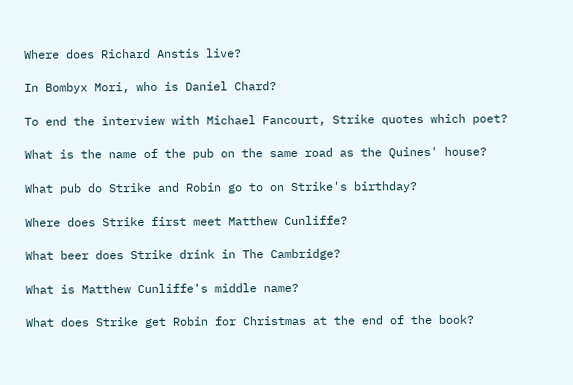Where does Richard Anstis live?

In Bombyx Mori, who is Daniel Chard?

To end the interview with Michael Fancourt, Strike quotes which poet?

What is the name of the pub on the same road as the Quines' house?

What pub do Strike and Robin go to on Strike's birthday?

Where does Strike first meet Matthew Cunliffe?

What beer does Strike drink in The Cambridge?

What is Matthew Cunliffe's middle name?

What does Strike get Robin for Christmas at the end of the book?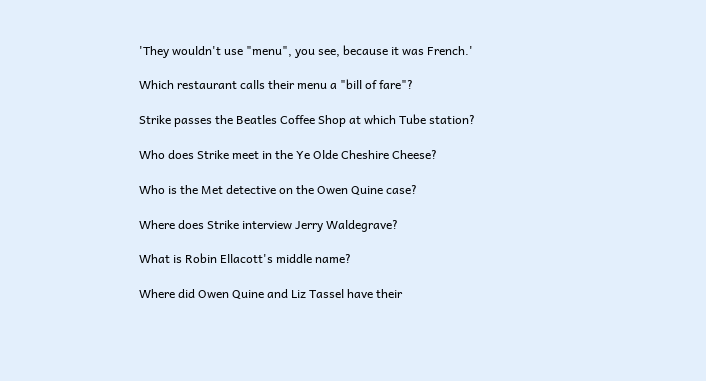'They wouldn't use "menu", you see, because it was French.'

Which restaurant calls their menu a "bill of fare"?

Strike passes the Beatles Coffee Shop at which Tube station?

Who does Strike meet in the Ye Olde Cheshire Cheese?

Who is the Met detective on the Owen Quine case?

Where does Strike interview Jerry Waldegrave?

What is Robin Ellacott's middle name?

Where did Owen Quine and Liz Tassel have their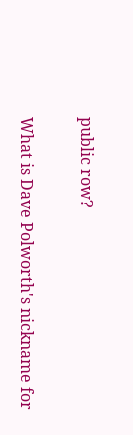public row?

What is Dave Polworth's nickname for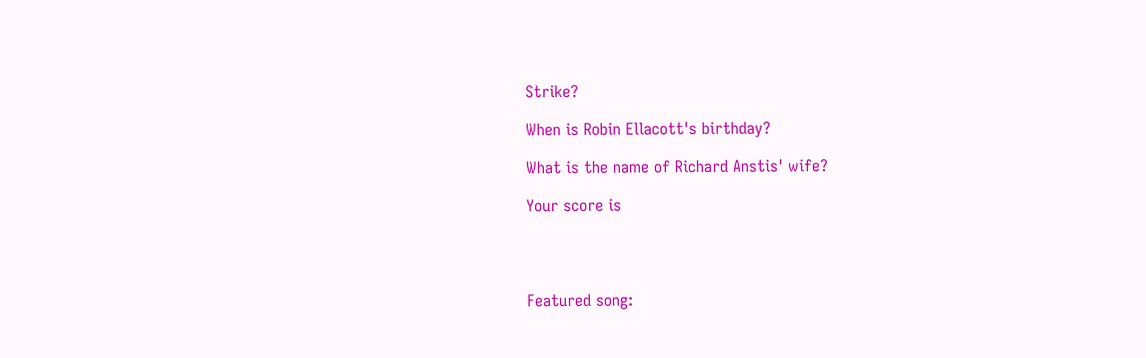Strike?

When is Robin Ellacott's birthday?

What is the name of Richard Anstis' wife?

Your score is




Featured song: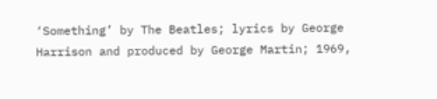‘Something’ by The Beatles; lyrics by George Harrison and produced by George Martin; 1969,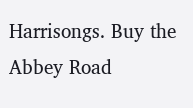Harrisongs. Buy the Abbey Road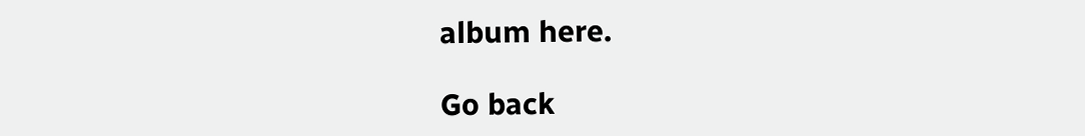album here.

Go back